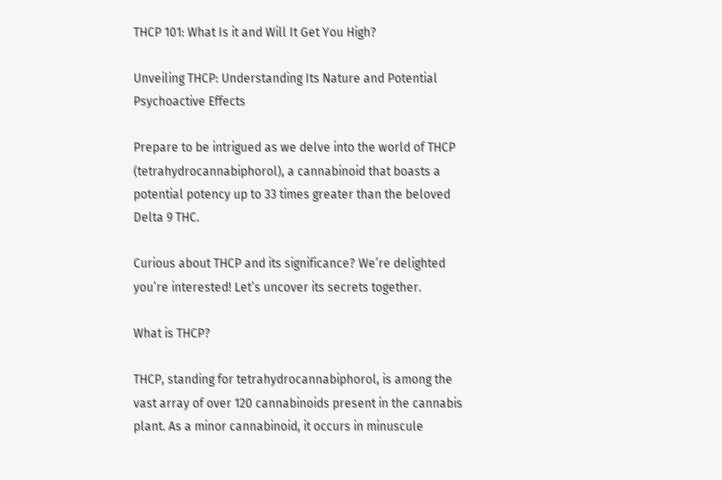THCP 101: What Is it and Will It Get You High?

Unveiling THCP: Understanding Its Nature and Potential Psychoactive Effects

Prepare to be intrigued as we delve into the world of THCP (tetrahydrocannabiphorol), a cannabinoid that boasts a potential potency up to 33 times greater than the beloved Delta 9 THC.

Curious about THCP and its significance? We’re delighted you’re interested! Let’s uncover its secrets together.

What is THCP?

THCP, standing for tetrahydrocannabiphorol, is among the vast array of over 120 cannabinoids present in the cannabis plant. As a minor cannabinoid, it occurs in minuscule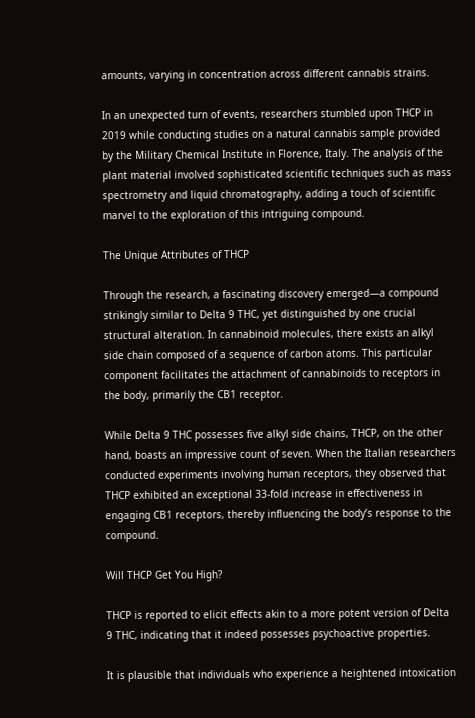amounts, varying in concentration across different cannabis strains.

In an unexpected turn of events, researchers stumbled upon THCP in 2019 while conducting studies on a natural cannabis sample provided by the Military Chemical Institute in Florence, Italy. The analysis of the plant material involved sophisticated scientific techniques such as mass spectrometry and liquid chromatography, adding a touch of scientific marvel to the exploration of this intriguing compound.

The Unique Attributes of THCP

Through the research, a fascinating discovery emerged—a compound strikingly similar to Delta 9 THC, yet distinguished by one crucial structural alteration. In cannabinoid molecules, there exists an alkyl side chain composed of a sequence of carbon atoms. This particular component facilitates the attachment of cannabinoids to receptors in the body, primarily the CB1 receptor.

While Delta 9 THC possesses five alkyl side chains, THCP, on the other hand, boasts an impressive count of seven. When the Italian researchers conducted experiments involving human receptors, they observed that THCP exhibited an exceptional 33-fold increase in effectiveness in engaging CB1 receptors, thereby influencing the body’s response to the compound.

Will THCP Get You High?

THCP is reported to elicit effects akin to a more potent version of Delta 9 THC, indicating that it indeed possesses psychoactive properties.

It is plausible that individuals who experience a heightened intoxication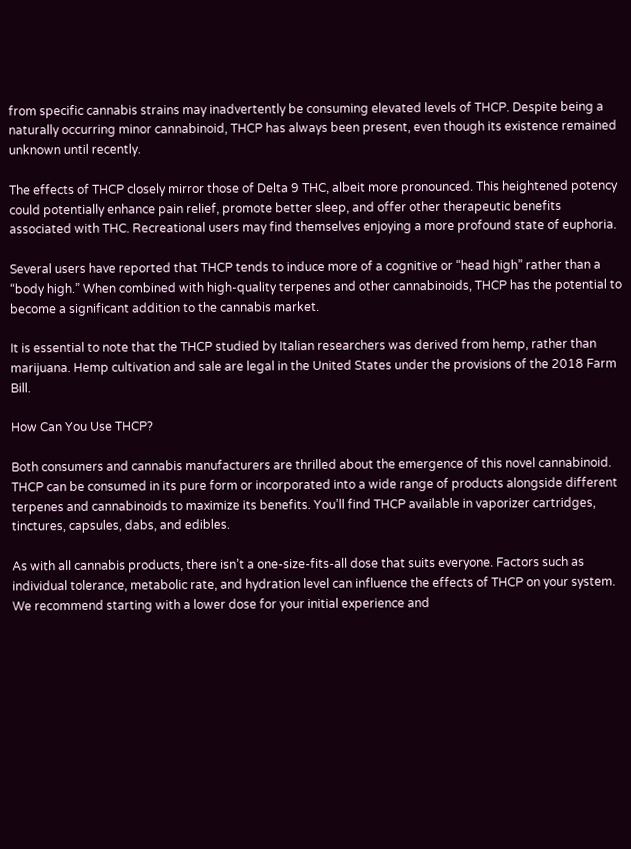from specific cannabis strains may inadvertently be consuming elevated levels of THCP. Despite being a naturally occurring minor cannabinoid, THCP has always been present, even though its existence remained unknown until recently.

The effects of THCP closely mirror those of Delta 9 THC, albeit more pronounced. This heightened potency could potentially enhance pain relief, promote better sleep, and offer other therapeutic benefits associated with THC. Recreational users may find themselves enjoying a more profound state of euphoria.

Several users have reported that THCP tends to induce more of a cognitive or “head high” rather than a “body high.” When combined with high-quality terpenes and other cannabinoids, THCP has the potential to become a significant addition to the cannabis market.

It is essential to note that the THCP studied by Italian researchers was derived from hemp, rather than marijuana. Hemp cultivation and sale are legal in the United States under the provisions of the 2018 Farm Bill.

How Can You Use THCP?

Both consumers and cannabis manufacturers are thrilled about the emergence of this novel cannabinoid. THCP can be consumed in its pure form or incorporated into a wide range of products alongside different terpenes and cannabinoids to maximize its benefits. You’ll find THCP available in vaporizer cartridges, tinctures, capsules, dabs, and edibles.

As with all cannabis products, there isn’t a one-size-fits-all dose that suits everyone. Factors such as individual tolerance, metabolic rate, and hydration level can influence the effects of THCP on your system. We recommend starting with a lower dose for your initial experience and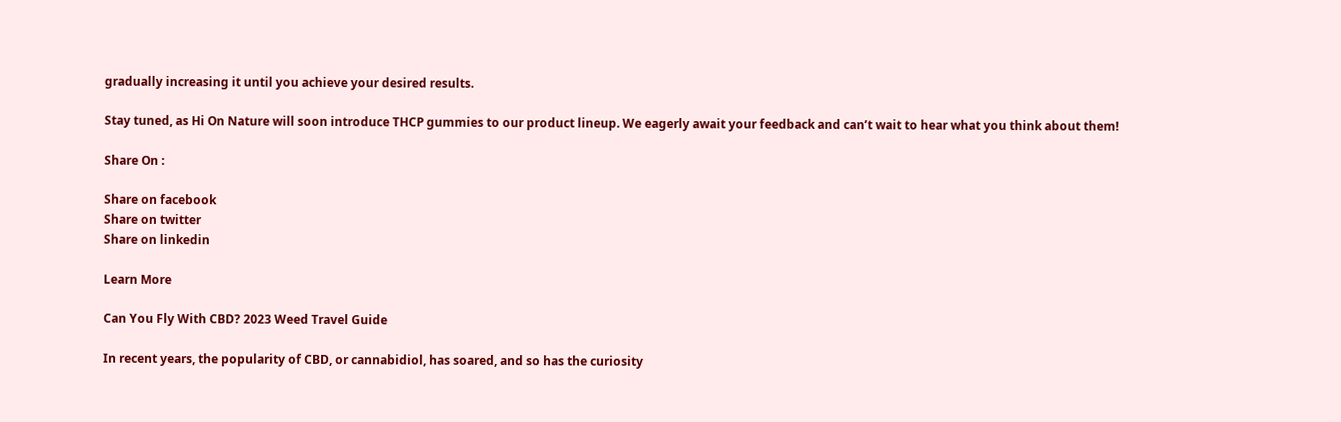gradually increasing it until you achieve your desired results.

Stay tuned, as Hi On Nature will soon introduce THCP gummies to our product lineup. We eagerly await your feedback and can’t wait to hear what you think about them!

Share On :

Share on facebook
Share on twitter
Share on linkedin

Learn More

Can You Fly With CBD? 2023 Weed Travel Guide

In recent years, the popularity of CBD, or cannabidiol, has soared, and so has the curiosity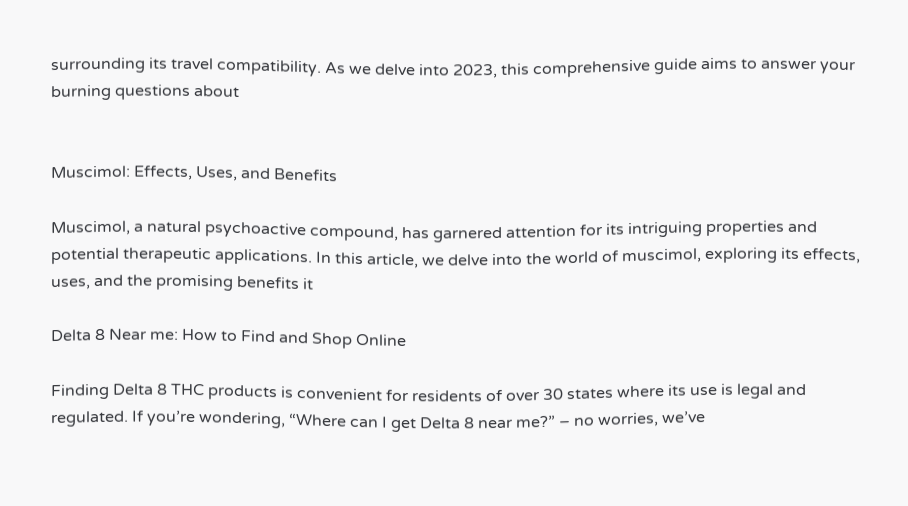surrounding its travel compatibility. As we delve into 2023, this comprehensive guide aims to answer your burning questions about


Muscimol: Effects, Uses, and Benefits

Muscimol, a natural psychoactive compound, has garnered attention for its intriguing properties and potential therapeutic applications. In this article, we delve into the world of muscimol, exploring its effects, uses, and the promising benefits it

Delta 8 Near me: How to Find and Shop Online

Finding Delta 8 THC products is convenient for residents of over 30 states where its use is legal and regulated. If you’re wondering, “Where can I get Delta 8 near me?” – no worries, we’ve